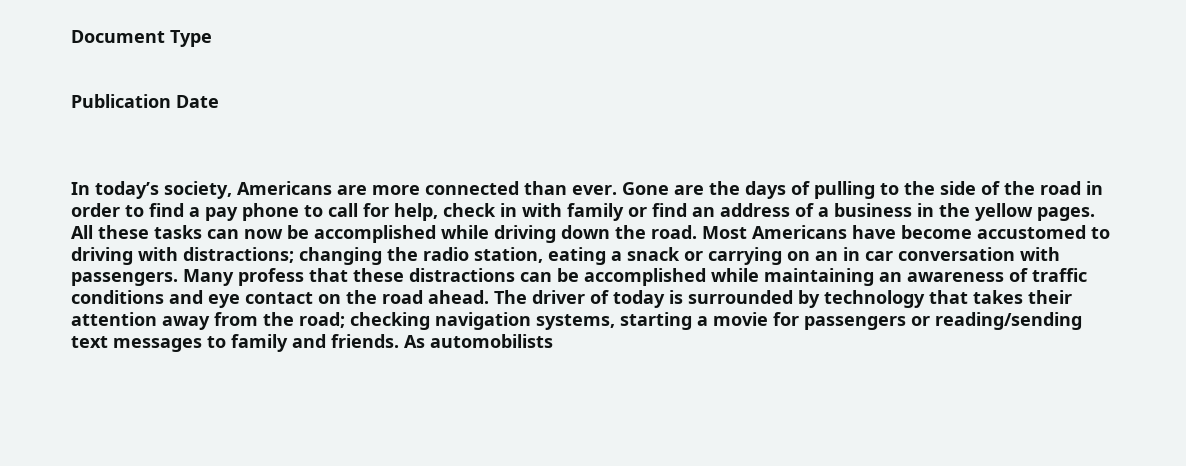Document Type


Publication Date



In today’s society, Americans are more connected than ever. Gone are the days of pulling to the side of the road in order to find a pay phone to call for help, check in with family or find an address of a business in the yellow pages. All these tasks can now be accomplished while driving down the road. Most Americans have become accustomed to driving with distractions; changing the radio station, eating a snack or carrying on an in car conversation with passengers. Many profess that these distractions can be accomplished while maintaining an awareness of traffic conditions and eye contact on the road ahead. The driver of today is surrounded by technology that takes their attention away from the road; checking navigation systems, starting a movie for passengers or reading/sending text messages to family and friends. As automobilists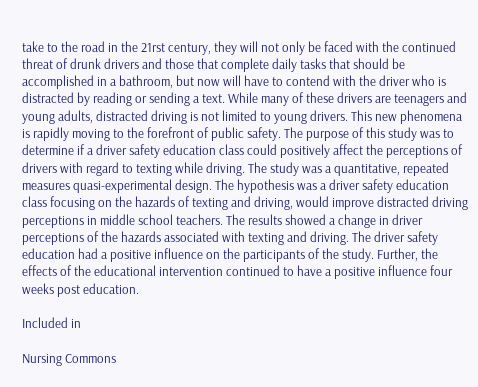take to the road in the 21rst century, they will not only be faced with the continued threat of drunk drivers and those that complete daily tasks that should be accomplished in a bathroom, but now will have to contend with the driver who is distracted by reading or sending a text. While many of these drivers are teenagers and young adults, distracted driving is not limited to young drivers. This new phenomena is rapidly moving to the forefront of public safety. The purpose of this study was to determine if a driver safety education class could positively affect the perceptions of drivers with regard to texting while driving. The study was a quantitative, repeated measures quasi-experimental design. The hypothesis was a driver safety education class focusing on the hazards of texting and driving, would improve distracted driving perceptions in middle school teachers. The results showed a change in driver perceptions of the hazards associated with texting and driving. The driver safety education had a positive influence on the participants of the study. Further, the effects of the educational intervention continued to have a positive influence four weeks post education.

Included in

Nursing Commons